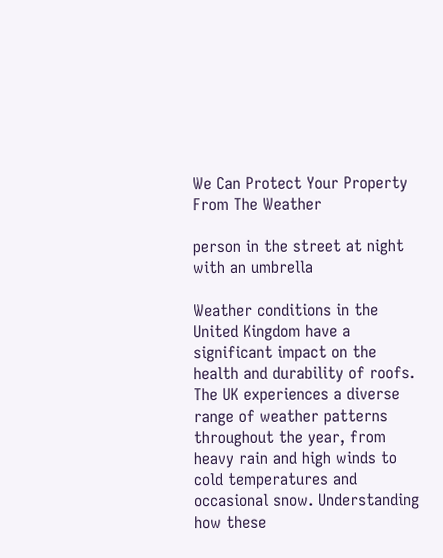We Can Protect Your Property From The Weather

person in the street at night with an umbrella

Weather conditions in the United Kingdom have a significant impact on the health and durability of roofs. The UK experiences a diverse range of weather patterns throughout the year, from heavy rain and high winds to cold temperatures and occasional snow. Understanding how these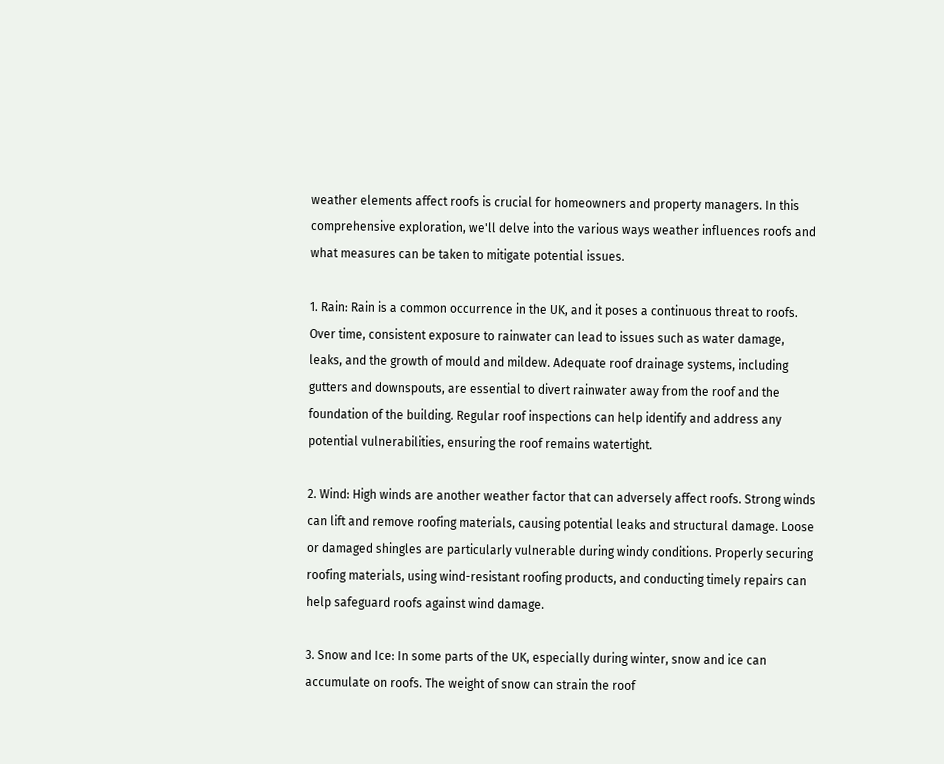weather elements affect roofs is crucial for homeowners and property managers. In this comprehensive exploration, we'll delve into the various ways weather influences roofs and what measures can be taken to mitigate potential issues.

1. Rain: Rain is a common occurrence in the UK, and it poses a continuous threat to roofs. Over time, consistent exposure to rainwater can lead to issues such as water damage, leaks, and the growth of mould and mildew. Adequate roof drainage systems, including gutters and downspouts, are essential to divert rainwater away from the roof and the foundation of the building. Regular roof inspections can help identify and address any potential vulnerabilities, ensuring the roof remains watertight.

2. Wind: High winds are another weather factor that can adversely affect roofs. Strong winds can lift and remove roofing materials, causing potential leaks and structural damage. Loose or damaged shingles are particularly vulnerable during windy conditions. Properly securing roofing materials, using wind-resistant roofing products, and conducting timely repairs can help safeguard roofs against wind damage.

3. Snow and Ice: In some parts of the UK, especially during winter, snow and ice can accumulate on roofs. The weight of snow can strain the roof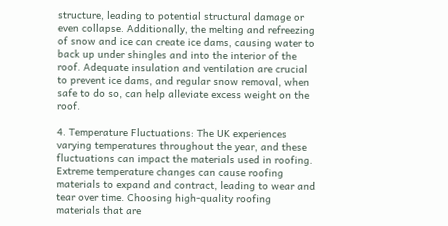structure, leading to potential structural damage or even collapse. Additionally, the melting and refreezing of snow and ice can create ice dams, causing water to back up under shingles and into the interior of the roof. Adequate insulation and ventilation are crucial to prevent ice dams, and regular snow removal, when safe to do so, can help alleviate excess weight on the roof.

4. Temperature Fluctuations: The UK experiences varying temperatures throughout the year, and these fluctuations can impact the materials used in roofing. Extreme temperature changes can cause roofing materials to expand and contract, leading to wear and tear over time. Choosing high-quality roofing materials that are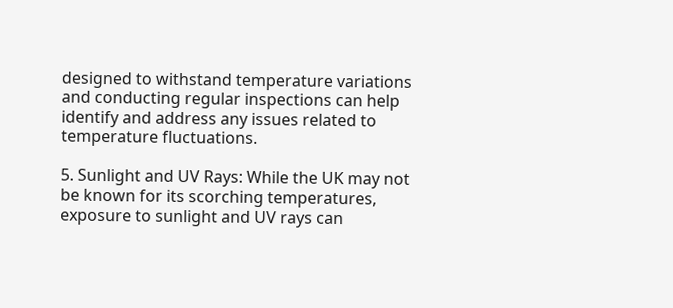designed to withstand temperature variations and conducting regular inspections can help identify and address any issues related to temperature fluctuations.

5. Sunlight and UV Rays: While the UK may not be known for its scorching temperatures, exposure to sunlight and UV rays can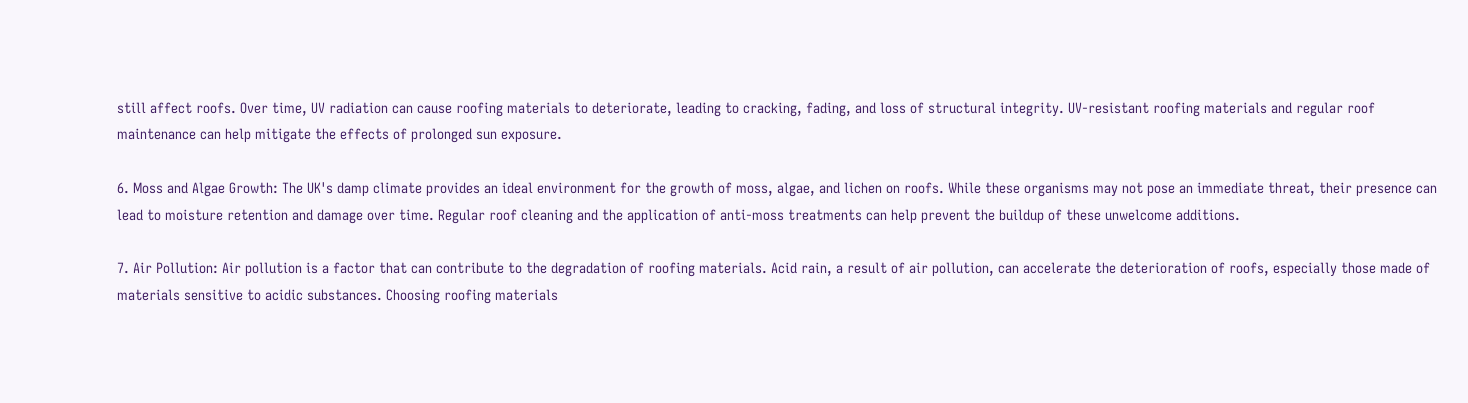still affect roofs. Over time, UV radiation can cause roofing materials to deteriorate, leading to cracking, fading, and loss of structural integrity. UV-resistant roofing materials and regular roof maintenance can help mitigate the effects of prolonged sun exposure.

6. Moss and Algae Growth: The UK's damp climate provides an ideal environment for the growth of moss, algae, and lichen on roofs. While these organisms may not pose an immediate threat, their presence can lead to moisture retention and damage over time. Regular roof cleaning and the application of anti-moss treatments can help prevent the buildup of these unwelcome additions.

7. Air Pollution: Air pollution is a factor that can contribute to the degradation of roofing materials. Acid rain, a result of air pollution, can accelerate the deterioration of roofs, especially those made of materials sensitive to acidic substances. Choosing roofing materials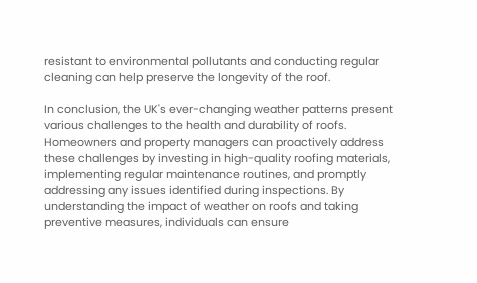resistant to environmental pollutants and conducting regular cleaning can help preserve the longevity of the roof.

In conclusion, the UK's ever-changing weather patterns present various challenges to the health and durability of roofs. Homeowners and property managers can proactively address these challenges by investing in high-quality roofing materials, implementing regular maintenance routines, and promptly addressing any issues identified during inspections. By understanding the impact of weather on roofs and taking preventive measures, individuals can ensure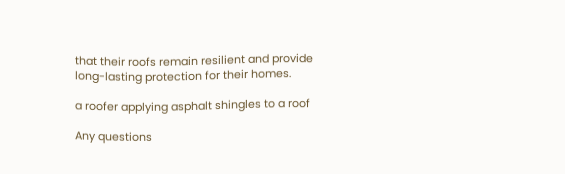that their roofs remain resilient and provide long-lasting protection for their homes.

a roofer applying asphalt shingles to a roof

Any questions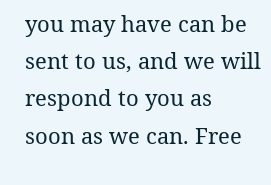you may have can be sent to us, and we will respond to you as soon as we can. Free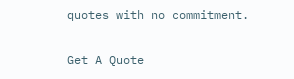quotes with no commitment.

Get A Quote